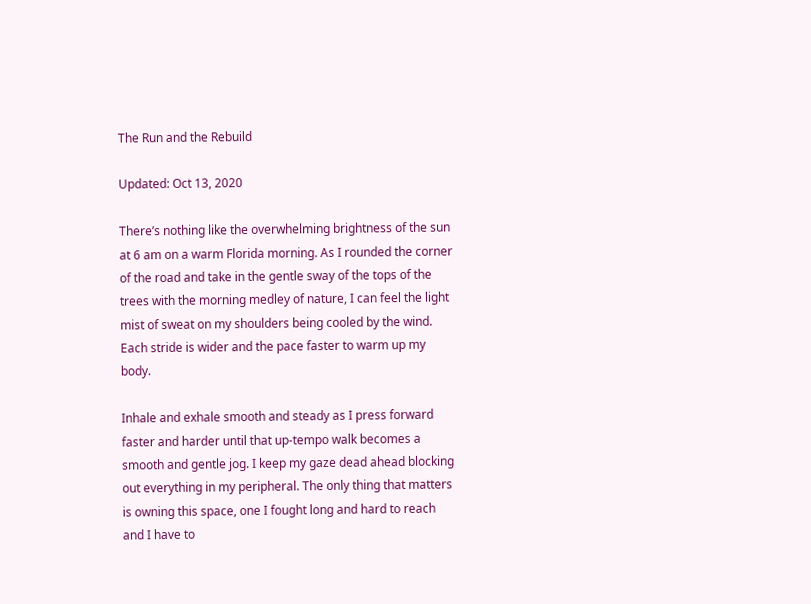The Run and the Rebuild

Updated: Oct 13, 2020

There’s nothing like the overwhelming brightness of the sun at 6 am on a warm Florida morning. As I rounded the corner of the road and take in the gentle sway of the tops of the trees with the morning medley of nature, I can feel the light mist of sweat on my shoulders being cooled by the wind. Each stride is wider and the pace faster to warm up my body.

Inhale and exhale smooth and steady as I press forward faster and harder until that up-tempo walk becomes a smooth and gentle jog. I keep my gaze dead ahead blocking out everything in my peripheral. The only thing that matters is owning this space, one I fought long and hard to reach and I have to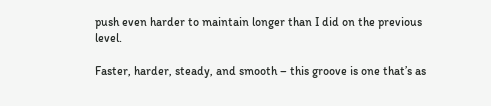push even harder to maintain longer than I did on the previous level.

Faster, harder, steady, and smooth – this groove is one that’s as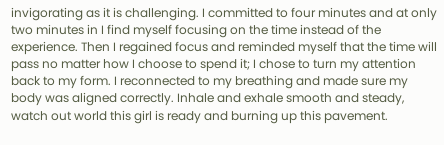invigorating as it is challenging. I committed to four minutes and at only two minutes in I find myself focusing on the time instead of the experience. Then I regained focus and reminded myself that the time will pass no matter how I choose to spend it; I chose to turn my attention back to my form. I reconnected to my breathing and made sure my body was aligned correctly. Inhale and exhale smooth and steady, watch out world this girl is ready and burning up this pavement.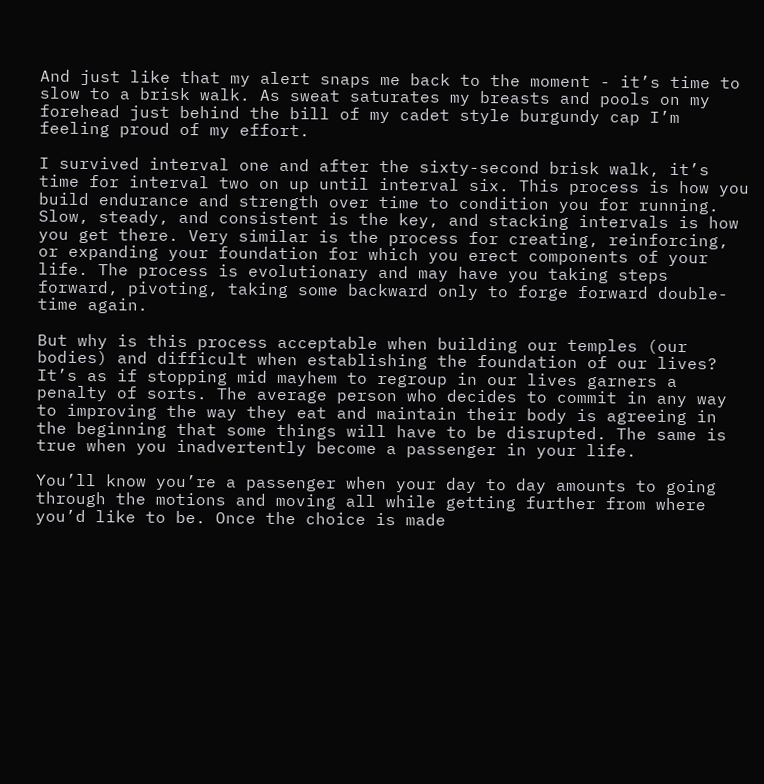And just like that my alert snaps me back to the moment - it’s time to slow to a brisk walk. As sweat saturates my breasts and pools on my forehead just behind the bill of my cadet style burgundy cap I’m feeling proud of my effort.

I survived interval one and after the sixty-second brisk walk, it’s time for interval two on up until interval six. This process is how you build endurance and strength over time to condition you for running. Slow, steady, and consistent is the key, and stacking intervals is how you get there. Very similar is the process for creating, reinforcing, or expanding your foundation for which you erect components of your life. The process is evolutionary and may have you taking steps forward, pivoting, taking some backward only to forge forward double-time again.

But why is this process acceptable when building our temples (our bodies) and difficult when establishing the foundation of our lives? It’s as if stopping mid mayhem to regroup in our lives garners a penalty of sorts. The average person who decides to commit in any way to improving the way they eat and maintain their body is agreeing in the beginning that some things will have to be disrupted. The same is true when you inadvertently become a passenger in your life.

You’ll know you’re a passenger when your day to day amounts to going through the motions and moving all while getting further from where you’d like to be. Once the choice is made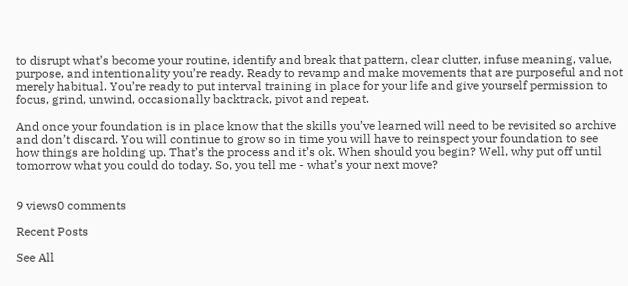to disrupt what’s become your routine, identify and break that pattern, clear clutter, infuse meaning, value, purpose, and intentionality you’re ready. Ready to revamp and make movements that are purposeful and not merely habitual. You’re ready to put interval training in place for your life and give yourself permission to focus, grind, unwind, occasionally backtrack, pivot and repeat.

And once your foundation is in place know that the skills you’ve learned will need to be revisited so archive and don’t discard. You will continue to grow so in time you will have to reinspect your foundation to see how things are holding up. That’s the process and it’s ok. When should you begin? Well, why put off until tomorrow what you could do today. So, you tell me - what’s your next move?


9 views0 comments

Recent Posts

See All